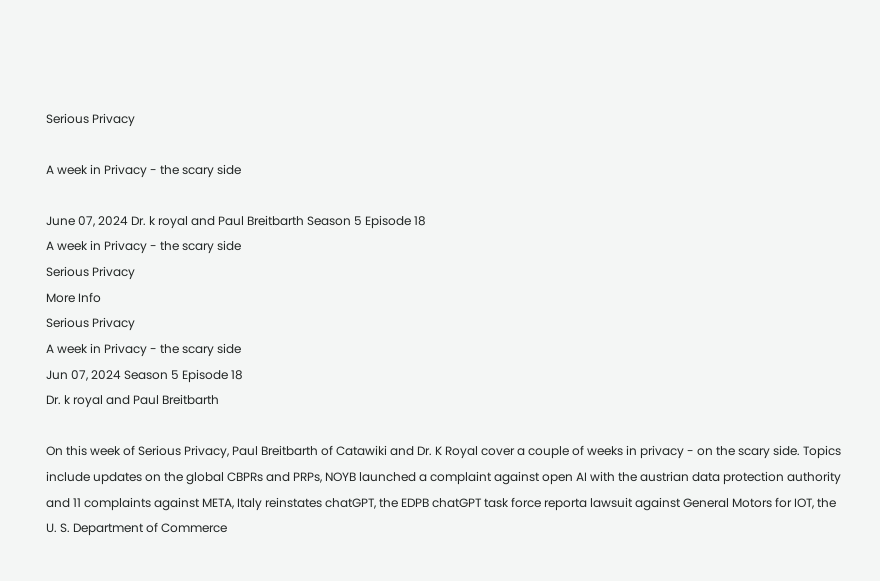Serious Privacy

A week in Privacy - the scary side

June 07, 2024 Dr. k royal and Paul Breitbarth Season 5 Episode 18
A week in Privacy - the scary side
Serious Privacy
More Info
Serious Privacy
A week in Privacy - the scary side
Jun 07, 2024 Season 5 Episode 18
Dr. k royal and Paul Breitbarth

On this week of Serious Privacy, Paul Breitbarth of Catawiki and Dr. K Royal cover a couple of weeks in privacy - on the scary side. Topics include updates on the global CBPRs and PRPs, NOYB launched a complaint against open AI with the austrian data protection authority and 11 complaints against META, Italy reinstates chatGPT, the EDPB chatGPT task force reporta lawsuit against General Motors for IOT, the U. S. Department of Commerce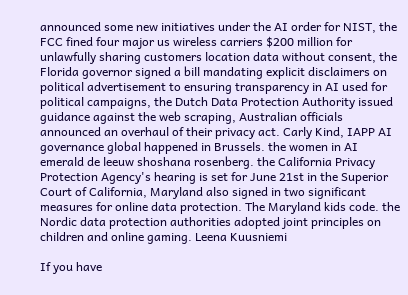announced some new initiatives under the AI order for NIST, the FCC fined four major us wireless carriers $200 million for unlawfully sharing customers location data without consent, the Florida governor signed a bill mandating explicit disclaimers on political advertisement to ensuring transparency in AI used for political campaigns, the Dutch Data Protection Authority issued guidance against the web scraping, Australian officials announced an overhaul of their privacy act. Carly Kind, IAPP AI governance global happened in Brussels. the women in AI emerald de leeuw shoshana rosenberg. the California Privacy Protection Agency's hearing is set for June 21st in the Superior Court of California, Maryland also signed in two significant measures for online data protection. The Maryland kids code. the Nordic data protection authorities adopted joint principles on children and online gaming. Leena Kuusniemi

If you have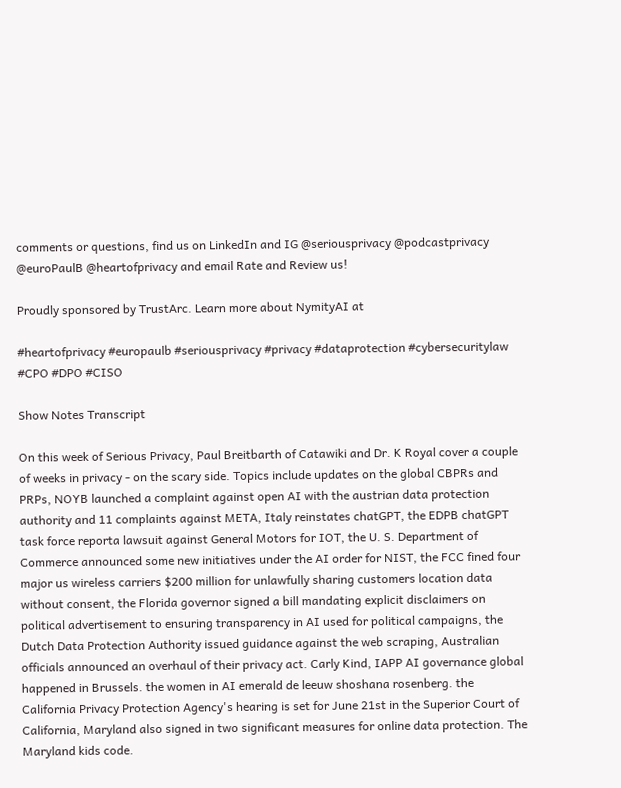comments or questions, find us on LinkedIn and IG @seriousprivacy @podcastprivacy @euroPaulB @heartofprivacy and email Rate and Review us!

Proudly sponsored by TrustArc. Learn more about NymityAI at

#heartofprivacy #europaulb #seriousprivacy #privacy #dataprotection #cybersecuritylaw #CPO #DPO #CISO

Show Notes Transcript

On this week of Serious Privacy, Paul Breitbarth of Catawiki and Dr. K Royal cover a couple of weeks in privacy - on the scary side. Topics include updates on the global CBPRs and PRPs, NOYB launched a complaint against open AI with the austrian data protection authority and 11 complaints against META, Italy reinstates chatGPT, the EDPB chatGPT task force reporta lawsuit against General Motors for IOT, the U. S. Department of Commerce announced some new initiatives under the AI order for NIST, the FCC fined four major us wireless carriers $200 million for unlawfully sharing customers location data without consent, the Florida governor signed a bill mandating explicit disclaimers on political advertisement to ensuring transparency in AI used for political campaigns, the Dutch Data Protection Authority issued guidance against the web scraping, Australian officials announced an overhaul of their privacy act. Carly Kind, IAPP AI governance global happened in Brussels. the women in AI emerald de leeuw shoshana rosenberg. the California Privacy Protection Agency's hearing is set for June 21st in the Superior Court of California, Maryland also signed in two significant measures for online data protection. The Maryland kids code.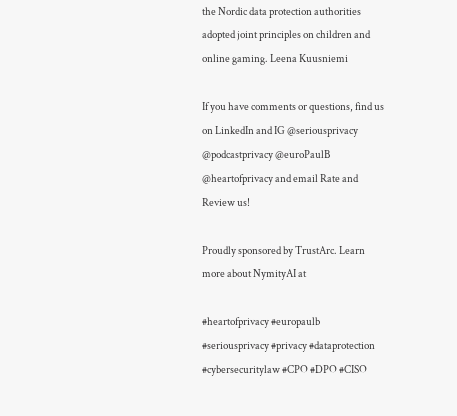the Nordic data protection authorities adopted joint principles on children and online gaming. Leena Kuusniemi

If you have comments or questions, find us on LinkedIn and IG @seriousprivacy @podcastprivacy @euroPaulB @heartofprivacy and email Rate and Review us!

Proudly sponsored by TrustArc. Learn more about NymityAI at

#heartofprivacy #europaulb #seriousprivacy #privacy #dataprotection #cybersecuritylaw #CPO #DPO #CISO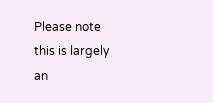Please note this is largely an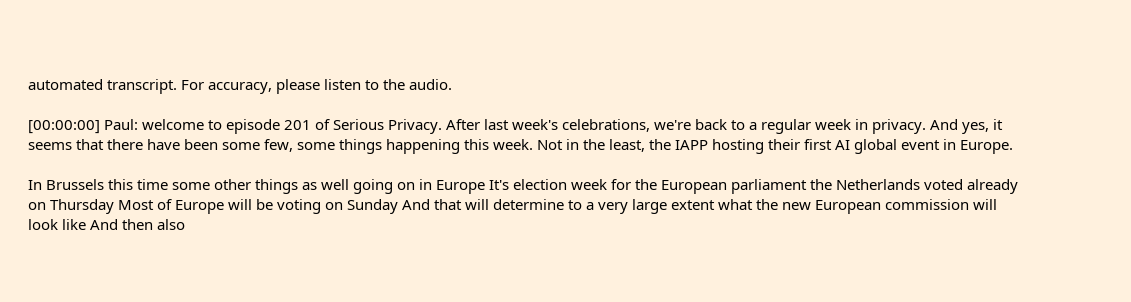automated transcript. For accuracy, please listen to the audio.

[00:00:00] Paul: welcome to episode 201 of Serious Privacy. After last week's celebrations, we're back to a regular week in privacy. And yes, it seems that there have been some few, some things happening this week. Not in the least, the IAPP hosting their first AI global event in Europe.

In Brussels this time some other things as well going on in Europe It's election week for the European parliament the Netherlands voted already on Thursday Most of Europe will be voting on Sunday And that will determine to a very large extent what the new European commission will look like And then also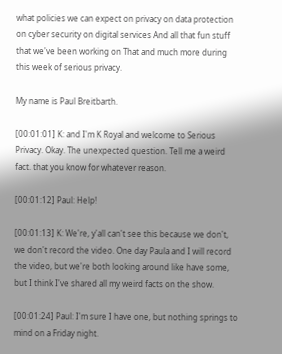what policies we can expect on privacy on data protection on cyber security on digital services And all that fun stuff that we've been working on That and much more during this week of serious privacy.

My name is Paul Breitbarth.

[00:01:01] K: and I'm K Royal and welcome to Serious Privacy. Okay. The unexpected question. Tell me a weird fact. that you know for whatever reason.

[00:01:12] Paul: Help!

[00:01:13] K: We're, y'all can't see this because we don't, we don't record the video. One day Paula and I will record the video, but we're both looking around like have some, but I think I've shared all my weird facts on the show.

[00:01:24] Paul: I'm sure I have one, but nothing springs to mind on a Friday night.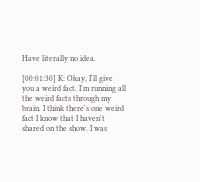Have literally no idea.

[00:01:30] K: Okay, I'll give you a weird fact. I'm running all the weird facts through my brain. I think there's one weird fact I know that I haven't shared on the show. I was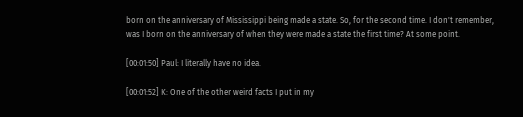born on the anniversary of Mississippi being made a state. So, for the second time. I don't remember, was I born on the anniversary of when they were made a state the first time? At some point.

[00:01:50] Paul: I literally have no idea.

[00:01:52] K: One of the other weird facts I put in my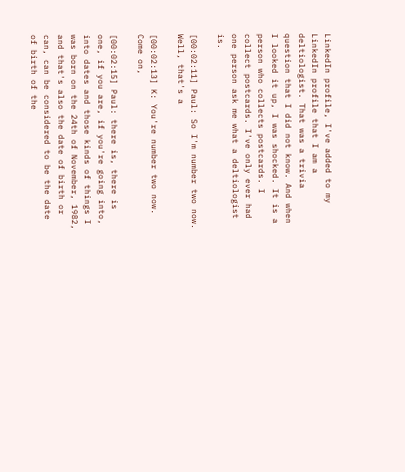LinkedIn profile, I've added to my LinkedIn profile that I am a deltiologist. That was a trivia question that I did not know. And when I looked it up, I was shocked. It is a person who collects postcards. I collect postcards. I've only ever had one person ask me what a deltiologist is.

[00:02:11] Paul: So I'm number two now. Well, that's a

[00:02:13] K: You're number two now. Come on,

[00:02:15] Paul: there is, there is one, if you are, if you're going into, into dates and those kinds of things I was born on the 24th of November, 1982, and that's also the date of birth or can, can be considered to be the date of birth of the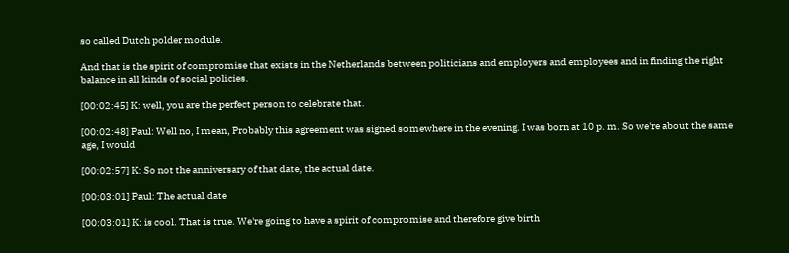so called Dutch polder module.

And that is the spirit of compromise that exists in the Netherlands between politicians and employers and employees and in finding the right balance in all kinds of social policies.

[00:02:45] K: well, you are the perfect person to celebrate that.

[00:02:48] Paul: Well no, I mean, Probably this agreement was signed somewhere in the evening. I was born at 10 p. m. So we're about the same age, I would

[00:02:57] K: So not the anniversary of that date, the actual date.

[00:03:01] Paul: The actual date

[00:03:01] K: is cool. That is true. We're going to have a spirit of compromise and therefore give birth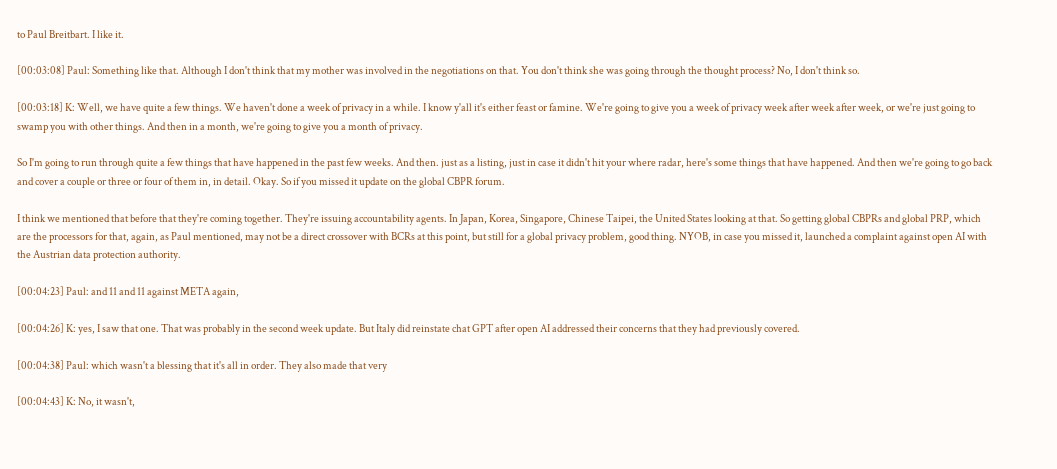to Paul Breitbart. I like it.

[00:03:08] Paul: Something like that. Although I don't think that my mother was involved in the negotiations on that. You don't think she was going through the thought process? No, I don't think so.

[00:03:18] K: Well, we have quite a few things. We haven't done a week of privacy in a while. I know y'all it's either feast or famine. We're going to give you a week of privacy week after week after week, or we're just going to swamp you with other things. And then in a month, we're going to give you a month of privacy.

So I'm going to run through quite a few things that have happened in the past few weeks. And then. just as a listing, just in case it didn't hit your where radar, here's some things that have happened. And then we're going to go back and cover a couple or three or four of them in, in detail. Okay. So if you missed it update on the global CBPR forum.

I think we mentioned that before that they're coming together. They're issuing accountability agents. In Japan, Korea, Singapore, Chinese Taipei, the United States looking at that. So getting global CBPRs and global PRP, which are the processors for that, again, as Paul mentioned, may not be a direct crossover with BCRs at this point, but still for a global privacy problem, good thing. NYOB, in case you missed it, launched a complaint against open AI with the Austrian data protection authority.

[00:04:23] Paul: and 11 and 11 against META again,

[00:04:26] K: yes, I saw that one. That was probably in the second week update. But Italy did reinstate chat GPT after open AI addressed their concerns that they had previously covered.

[00:04:38] Paul: which wasn't a blessing that it's all in order. They also made that very

[00:04:43] K: No, it wasn't,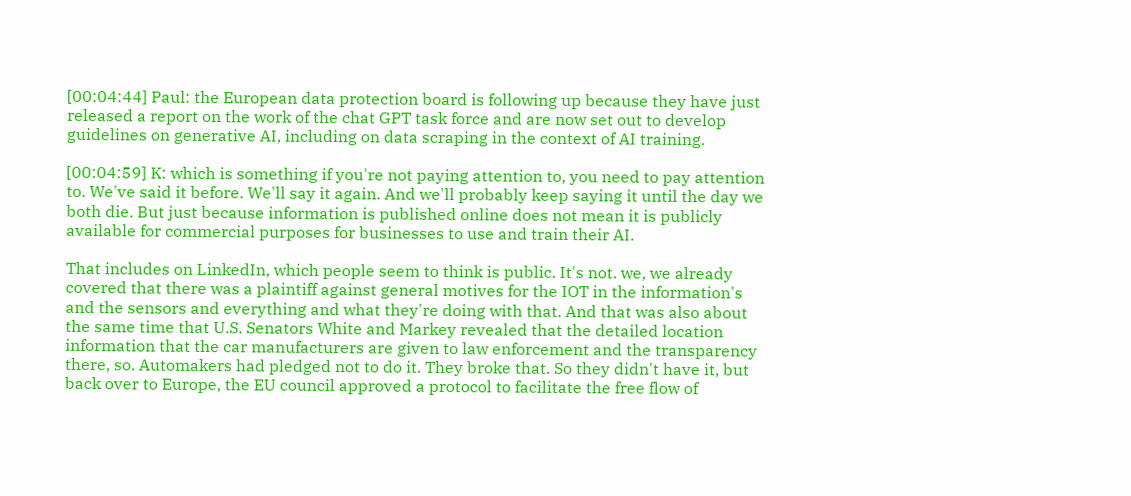[00:04:44] Paul: the European data protection board is following up because they have just released a report on the work of the chat GPT task force and are now set out to develop guidelines on generative AI, including on data scraping in the context of AI training.

[00:04:59] K: which is something if you're not paying attention to, you need to pay attention to. We've said it before. We'll say it again. And we'll probably keep saying it until the day we both die. But just because information is published online does not mean it is publicly available for commercial purposes for businesses to use and train their AI.

That includes on LinkedIn, which people seem to think is public. It's not. we, we already covered that there was a plaintiff against general motives for the IOT in the information's and the sensors and everything and what they're doing with that. And that was also about the same time that U.S. Senators White and Markey revealed that the detailed location information that the car manufacturers are given to law enforcement and the transparency there, so. Automakers had pledged not to do it. They broke that. So they didn't have it, but back over to Europe, the EU council approved a protocol to facilitate the free flow of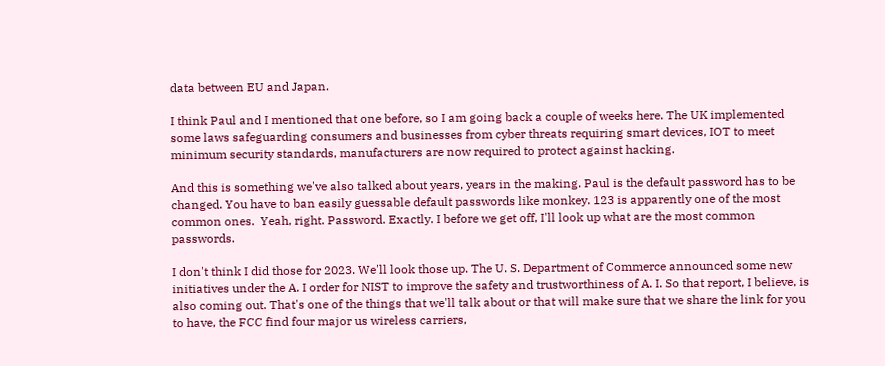data between EU and Japan.

I think Paul and I mentioned that one before, so I am going back a couple of weeks here. The UK implemented some laws safeguarding consumers and businesses from cyber threats requiring smart devices, IOT to meet minimum security standards, manufacturers are now required to protect against hacking.

And this is something we've also talked about years, years in the making. Paul is the default password has to be changed. You have to ban easily guessable default passwords like monkey. 123 is apparently one of the most common ones.  Yeah, right. Password. Exactly. I before we get off, I'll look up what are the most common passwords.

I don't think I did those for 2023. We'll look those up. The U. S. Department of Commerce announced some new initiatives under the A. I order for NIST to improve the safety and trustworthiness of A. I. So that report, I believe, is also coming out. That's one of the things that we'll talk about or that will make sure that we share the link for you to have, the FCC find four major us wireless carriers,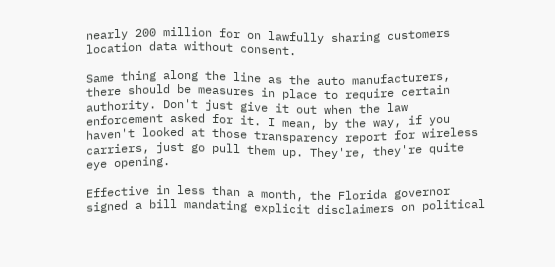nearly 200 million for on lawfully sharing customers location data without consent.

Same thing along the line as the auto manufacturers, there should be measures in place to require certain authority. Don't just give it out when the law enforcement asked for it. I mean, by the way, if you haven't looked at those transparency report for wireless carriers, just go pull them up. They're, they're quite eye opening.

Effective in less than a month, the Florida governor signed a bill mandating explicit disclaimers on political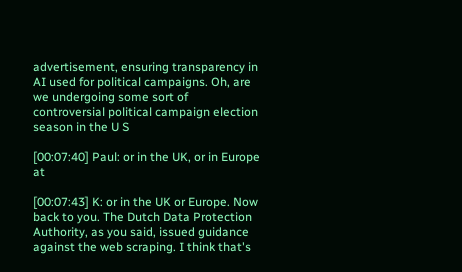advertisement, ensuring transparency in AI used for political campaigns. Oh, are we undergoing some sort of controversial political campaign election season in the U S

[00:07:40] Paul: or in the UK, or in Europe at

[00:07:43] K: or in the UK or Europe. Now back to you. The Dutch Data Protection Authority, as you said, issued guidance against the web scraping. I think that's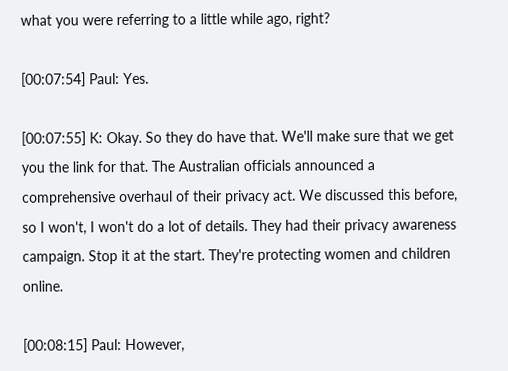what you were referring to a little while ago, right?

[00:07:54] Paul: Yes.

[00:07:55] K: Okay. So they do have that. We'll make sure that we get you the link for that. The Australian officials announced a comprehensive overhaul of their privacy act. We discussed this before, so I won't, I won't do a lot of details. They had their privacy awareness campaign. Stop it at the start. They're protecting women and children online.

[00:08:15] Paul: However,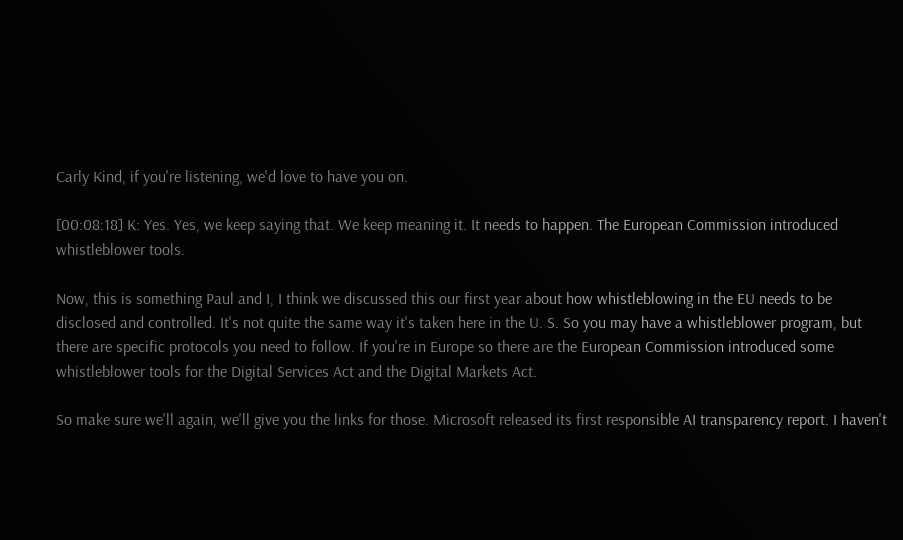Carly Kind, if you're listening, we'd love to have you on.

[00:08:18] K: Yes. Yes, we keep saying that. We keep meaning it. It needs to happen. The European Commission introduced whistleblower tools.

Now, this is something Paul and I, I think we discussed this our first year about how whistleblowing in the EU needs to be disclosed and controlled. It's not quite the same way it's taken here in the U. S. So you may have a whistleblower program, but there are specific protocols you need to follow. If you're in Europe so there are the European Commission introduced some whistleblower tools for the Digital Services Act and the Digital Markets Act.

So make sure we'll again, we'll give you the links for those. Microsoft released its first responsible AI transparency report. I haven't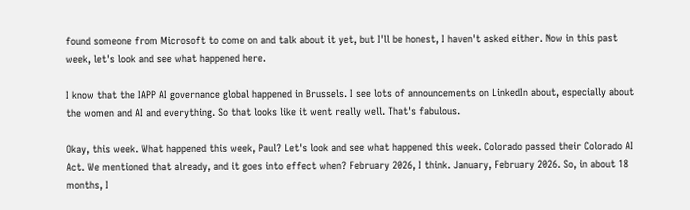found someone from Microsoft to come on and talk about it yet, but I'll be honest, I haven't asked either. Now in this past week, let's look and see what happened here.

I know that the IAPP AI governance global happened in Brussels. I see lots of announcements on LinkedIn about, especially about the women and AI and everything. So that looks like it went really well. That's fabulous.

Okay, this week. What happened this week, Paul? Let's look and see what happened this week. Colorado passed their Colorado AI Act. We mentioned that already, and it goes into effect when? February 2026, I think. January, February 2026. So, in about 18 months, I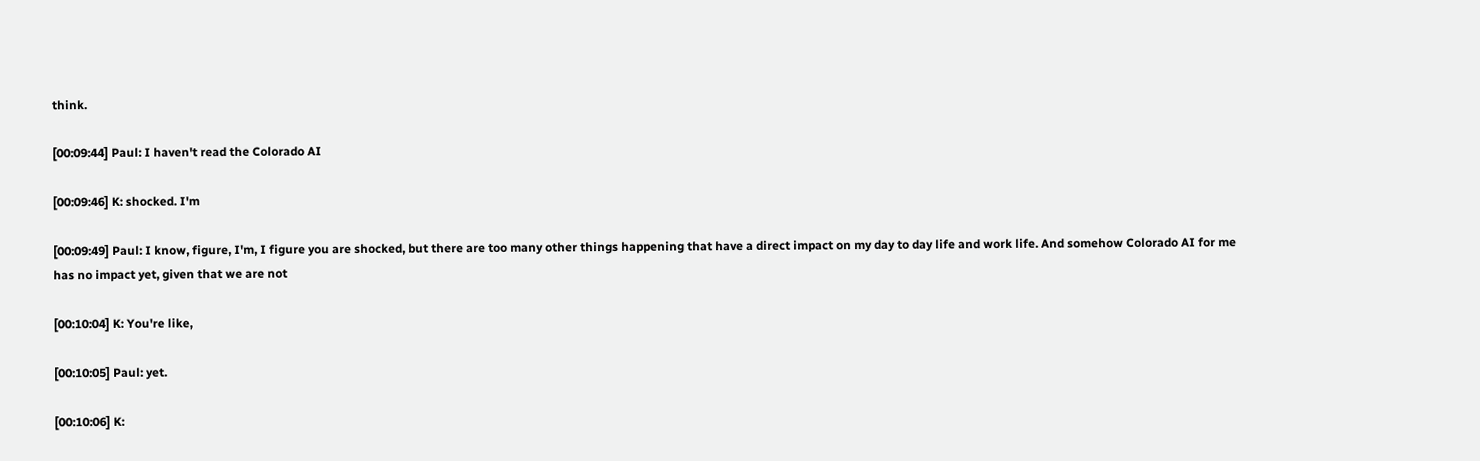think.

[00:09:44] Paul: I haven't read the Colorado AI

[00:09:46] K: shocked. I'm

[00:09:49] Paul: I know, figure, I'm, I figure you are shocked, but there are too many other things happening that have a direct impact on my day to day life and work life. And somehow Colorado AI for me has no impact yet, given that we are not

[00:10:04] K: You're like,

[00:10:05] Paul: yet.

[00:10:06] K: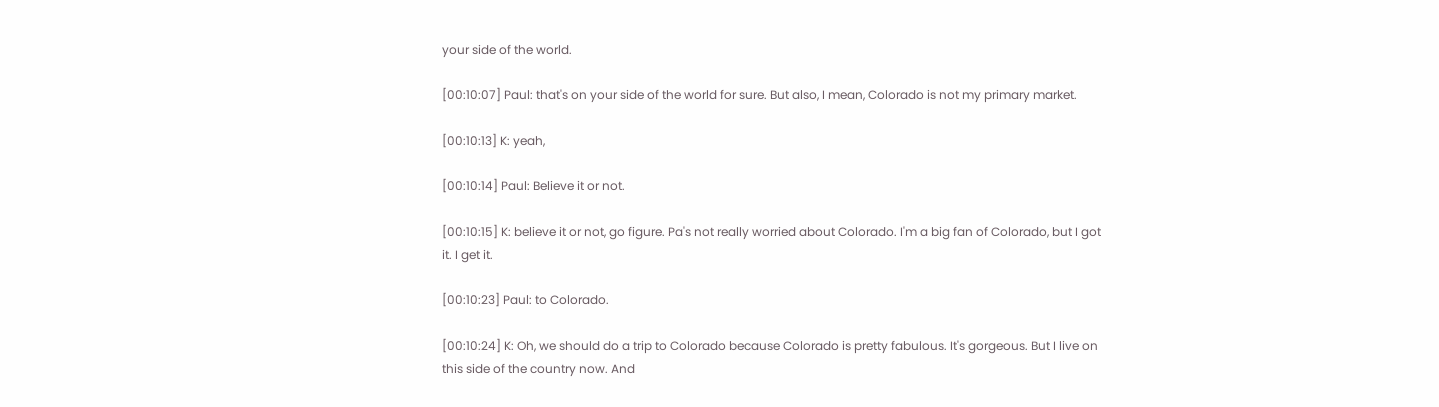your side of the world.

[00:10:07] Paul: that's on your side of the world for sure. But also, I mean, Colorado is not my primary market.

[00:10:13] K: yeah,

[00:10:14] Paul: Believe it or not.

[00:10:15] K: believe it or not, go figure. Pa's not really worried about Colorado. I'm a big fan of Colorado, but I got it. I get it.

[00:10:23] Paul: to Colorado.

[00:10:24] K: Oh, we should do a trip to Colorado because Colorado is pretty fabulous. It's gorgeous. But I live on this side of the country now. And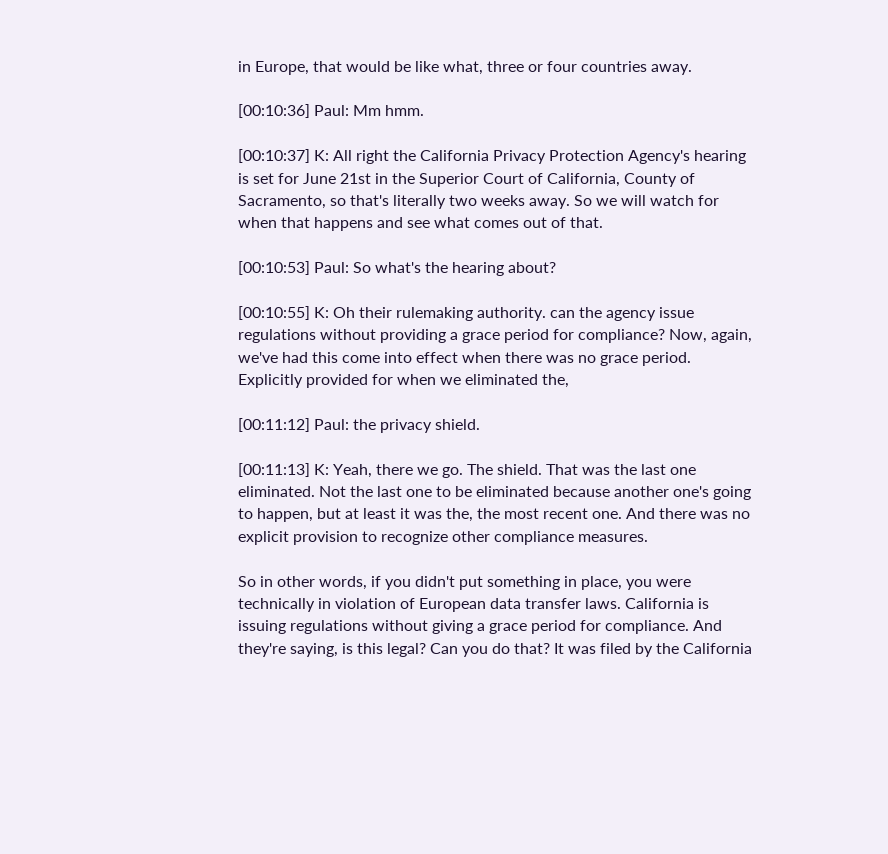in Europe, that would be like what, three or four countries away.

[00:10:36] Paul: Mm hmm.

[00:10:37] K: All right the California Privacy Protection Agency's hearing is set for June 21st in the Superior Court of California, County of Sacramento, so that's literally two weeks away. So we will watch for when that happens and see what comes out of that.

[00:10:53] Paul: So what's the hearing about?

[00:10:55] K: Oh their rulemaking authority. can the agency issue regulations without providing a grace period for compliance? Now, again, we've had this come into effect when there was no grace period. Explicitly provided for when we eliminated the,

[00:11:12] Paul: the privacy shield.

[00:11:13] K: Yeah, there we go. The shield. That was the last one eliminated. Not the last one to be eliminated because another one's going to happen, but at least it was the, the most recent one. And there was no explicit provision to recognize other compliance measures.

So in other words, if you didn't put something in place, you were technically in violation of European data transfer laws. California is issuing regulations without giving a grace period for compliance. And they're saying, is this legal? Can you do that? It was filed by the California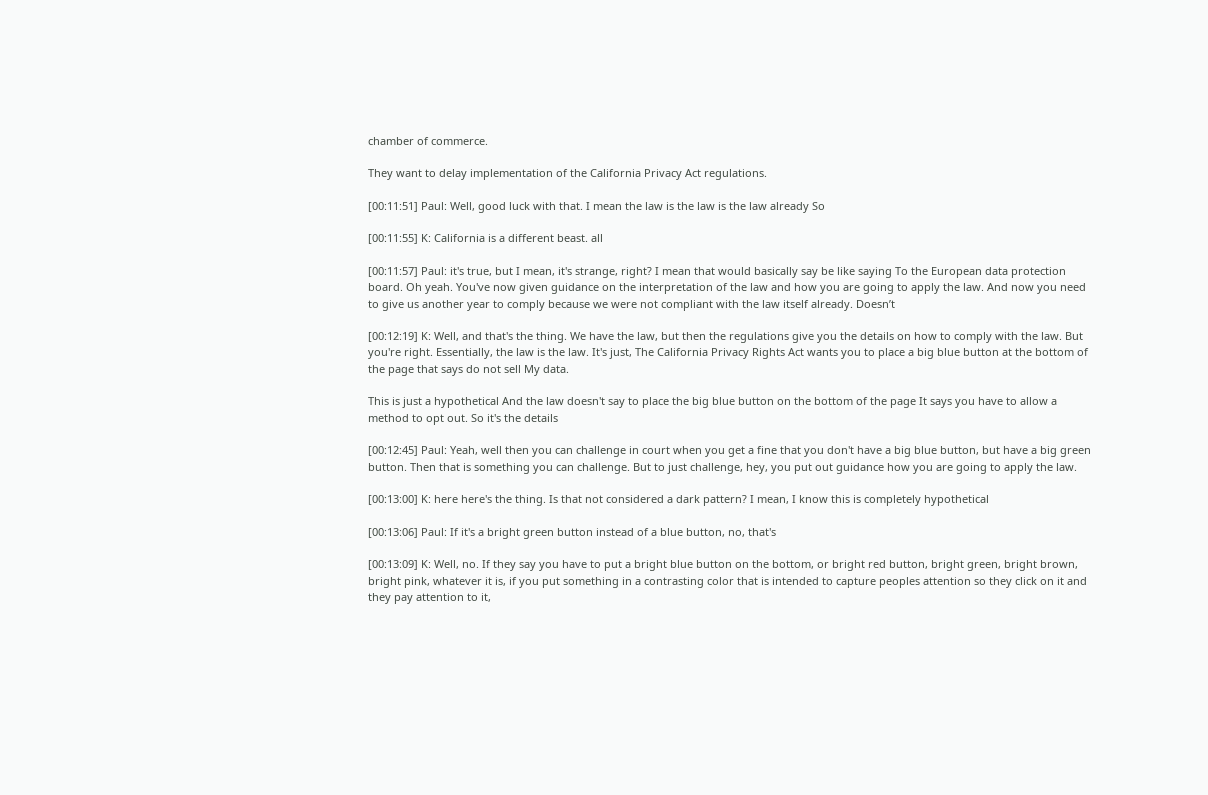chamber of commerce.

They want to delay implementation of the California Privacy Act regulations.

[00:11:51] Paul: Well, good luck with that. I mean the law is the law is the law already So

[00:11:55] K: California is a different beast. all

[00:11:57] Paul: it's true, but I mean, it's strange, right? I mean that would basically say be like saying To the European data protection board. Oh yeah. You've now given guidance on the interpretation of the law and how you are going to apply the law. And now you need to give us another year to comply because we were not compliant with the law itself already. Doesn’t

[00:12:19] K: Well, and that's the thing. We have the law, but then the regulations give you the details on how to comply with the law. But you're right. Essentially, the law is the law. It's just, The California Privacy Rights Act wants you to place a big blue button at the bottom of the page that says do not sell My data.

This is just a hypothetical And the law doesn't say to place the big blue button on the bottom of the page It says you have to allow a method to opt out. So it's the details

[00:12:45] Paul: Yeah, well then you can challenge in court when you get a fine that you don't have a big blue button, but have a big green button. Then that is something you can challenge. But to just challenge, hey, you put out guidance how you are going to apply the law.

[00:13:00] K: here here's the thing. Is that not considered a dark pattern? I mean, I know this is completely hypothetical

[00:13:06] Paul: If it's a bright green button instead of a blue button, no, that's

[00:13:09] K: Well, no. If they say you have to put a bright blue button on the bottom, or bright red button, bright green, bright brown, bright pink, whatever it is, if you put something in a contrasting color that is intended to capture peoples attention so they click on it and they pay attention to it,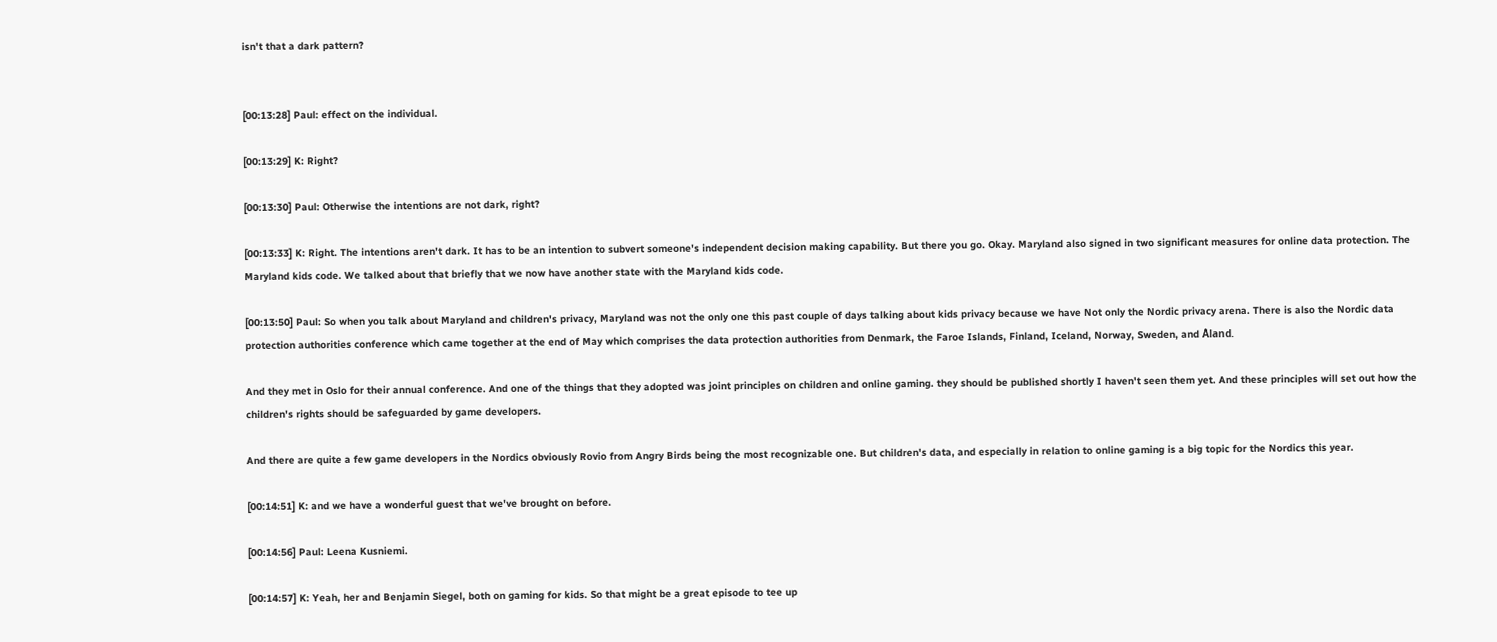isn't that a dark pattern?


[00:13:28] Paul: effect on the individual.

[00:13:29] K: Right?

[00:13:30] Paul: Otherwise the intentions are not dark, right?

[00:13:33] K: Right. The intentions aren't dark. It has to be an intention to subvert someone's independent decision making capability. But there you go. Okay. Maryland also signed in two significant measures for online data protection. The Maryland kids code. We talked about that briefly that we now have another state with the Maryland kids code.

[00:13:50] Paul: So when you talk about Maryland and children's privacy, Maryland was not the only one this past couple of days talking about kids privacy because we have Not only the Nordic privacy arena. There is also the Nordic data protection authorities conference which came together at the end of May which comprises the data protection authorities from Denmark, the Faroe Islands, Finland, Iceland, Norway, Sweden, and Åland.

And they met in Oslo for their annual conference. And one of the things that they adopted was joint principles on children and online gaming. they should be published shortly I haven't seen them yet. And these principles will set out how the children's rights should be safeguarded by game developers.

And there are quite a few game developers in the Nordics obviously Rovio from Angry Birds being the most recognizable one. But children's data, and especially in relation to online gaming is a big topic for the Nordics this year.

[00:14:51] K: and we have a wonderful guest that we've brought on before.

[00:14:56] Paul: Leena Kusniemi.

[00:14:57] K: Yeah, her and Benjamin Siegel, both on gaming for kids. So that might be a great episode to tee up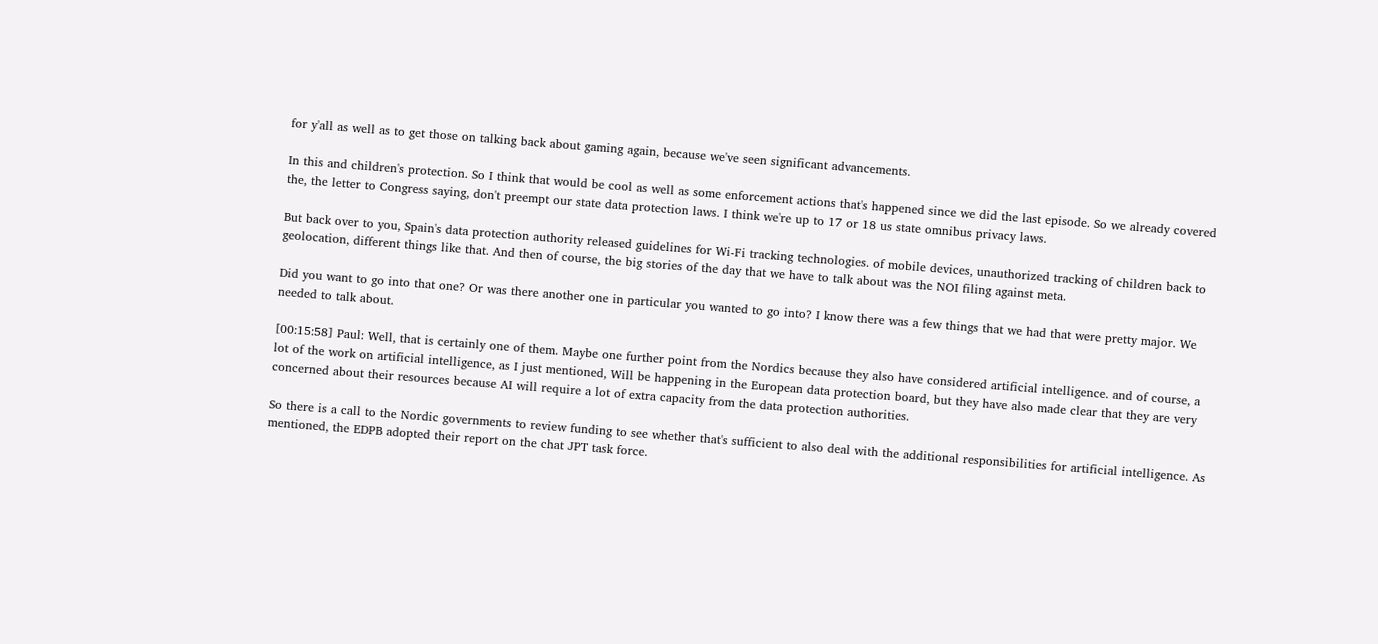for y'all as well as to get those on talking back about gaming again, because we've seen significant advancements.

In this and children's protection. So I think that would be cool as well as some enforcement actions that's happened since we did the last episode. So we already covered the, the letter to Congress saying, don't preempt our state data protection laws. I think we're up to 17 or 18 us state omnibus privacy laws.

But back over to you, Spain's data protection authority released guidelines for Wi-Fi tracking technologies. of mobile devices, unauthorized tracking of children back to geolocation, different things like that. And then of course, the big stories of the day that we have to talk about was the NOI filing against meta.

Did you want to go into that one? Or was there another one in particular you wanted to go into? I know there was a few things that we had that were pretty major. We needed to talk about.

[00:15:58] Paul: Well, that is certainly one of them. Maybe one further point from the Nordics because they also have considered artificial intelligence. and of course, a lot of the work on artificial intelligence, as I just mentioned, Will be happening in the European data protection board, but they have also made clear that they are very concerned about their resources because AI will require a lot of extra capacity from the data protection authorities.

So there is a call to the Nordic governments to review funding to see whether that's sufficient to also deal with the additional responsibilities for artificial intelligence. As mentioned, the EDPB adopted their report on the chat JPT task force.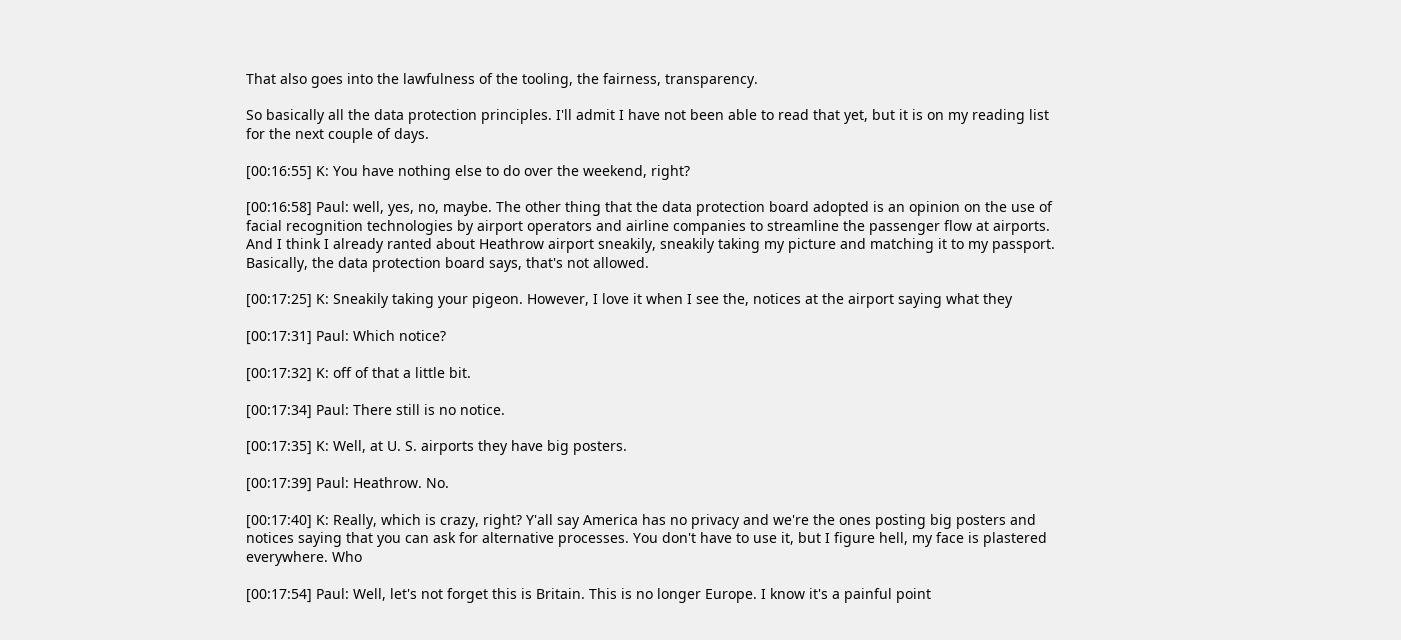That also goes into the lawfulness of the tooling, the fairness, transparency.

So basically all the data protection principles. I'll admit I have not been able to read that yet, but it is on my reading list for the next couple of days.

[00:16:55] K: You have nothing else to do over the weekend, right?

[00:16:58] Paul: well, yes, no, maybe. The other thing that the data protection board adopted is an opinion on the use of facial recognition technologies by airport operators and airline companies to streamline the passenger flow at airports. And I think I already ranted about Heathrow airport sneakily, sneakily taking my picture and matching it to my passport. Basically, the data protection board says, that's not allowed.

[00:17:25] K: Sneakily taking your pigeon. However, I love it when I see the, notices at the airport saying what they

[00:17:31] Paul: Which notice?

[00:17:32] K: off of that a little bit.

[00:17:34] Paul: There still is no notice.

[00:17:35] K: Well, at U. S. airports they have big posters.

[00:17:39] Paul: Heathrow. No.

[00:17:40] K: Really, which is crazy, right? Y'all say America has no privacy and we're the ones posting big posters and notices saying that you can ask for alternative processes. You don't have to use it, but I figure hell, my face is plastered everywhere. Who

[00:17:54] Paul: Well, let's not forget this is Britain. This is no longer Europe. I know it's a painful point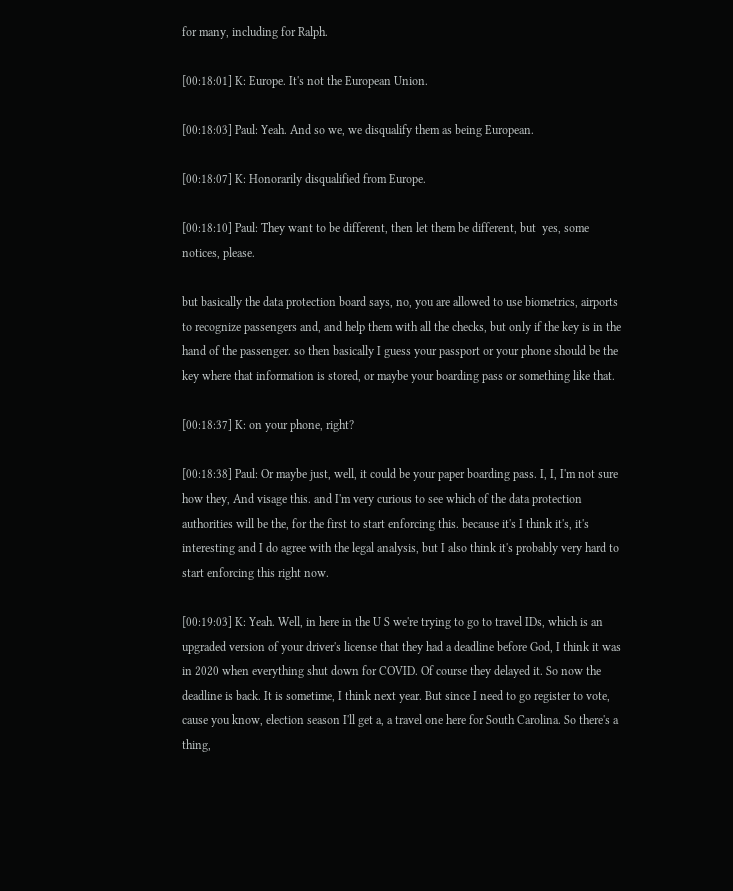for many, including for Ralph.

[00:18:01] K: Europe. It's not the European Union.

[00:18:03] Paul: Yeah. And so we, we disqualify them as being European.

[00:18:07] K: Honorarily disqualified from Europe.

[00:18:10] Paul: They want to be different, then let them be different, but  yes, some notices, please.

but basically the data protection board says, no, you are allowed to use biometrics, airports to recognize passengers and, and help them with all the checks, but only if the key is in the hand of the passenger. so then basically I guess your passport or your phone should be the key where that information is stored, or maybe your boarding pass or something like that.

[00:18:37] K: on your phone, right?

[00:18:38] Paul: Or maybe just, well, it could be your paper boarding pass. I, I, I'm not sure how they, And visage this. and I'm very curious to see which of the data protection authorities will be the, for the first to start enforcing this. because it's I think it's, it's interesting and I do agree with the legal analysis, but I also think it's probably very hard to start enforcing this right now.

[00:19:03] K: Yeah. Well, in here in the U S we're trying to go to travel IDs, which is an upgraded version of your driver's license that they had a deadline before God, I think it was in 2020 when everything shut down for COVID. Of course they delayed it. So now the deadline is back. It is sometime, I think next year. But since I need to go register to vote, cause you know, election season I'll get a, a travel one here for South Carolina. So there's a thing,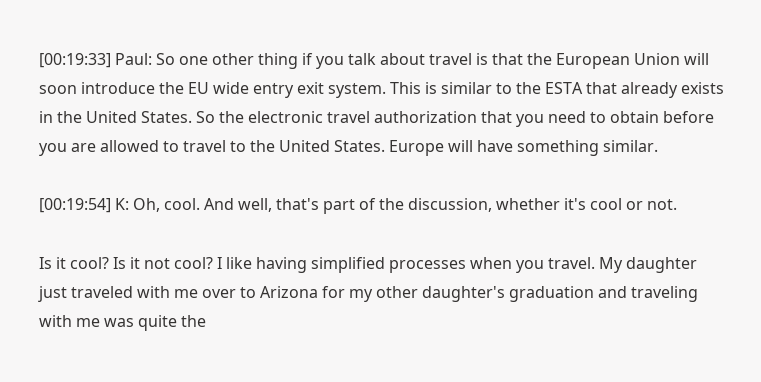[00:19:33] Paul: So one other thing if you talk about travel is that the European Union will soon introduce the EU wide entry exit system. This is similar to the ESTA that already exists in the United States. So the electronic travel authorization that you need to obtain before you are allowed to travel to the United States. Europe will have something similar.

[00:19:54] K: Oh, cool. And well, that's part of the discussion, whether it's cool or not.

Is it cool? Is it not cool? I like having simplified processes when you travel. My daughter just traveled with me over to Arizona for my other daughter's graduation and traveling with me was quite the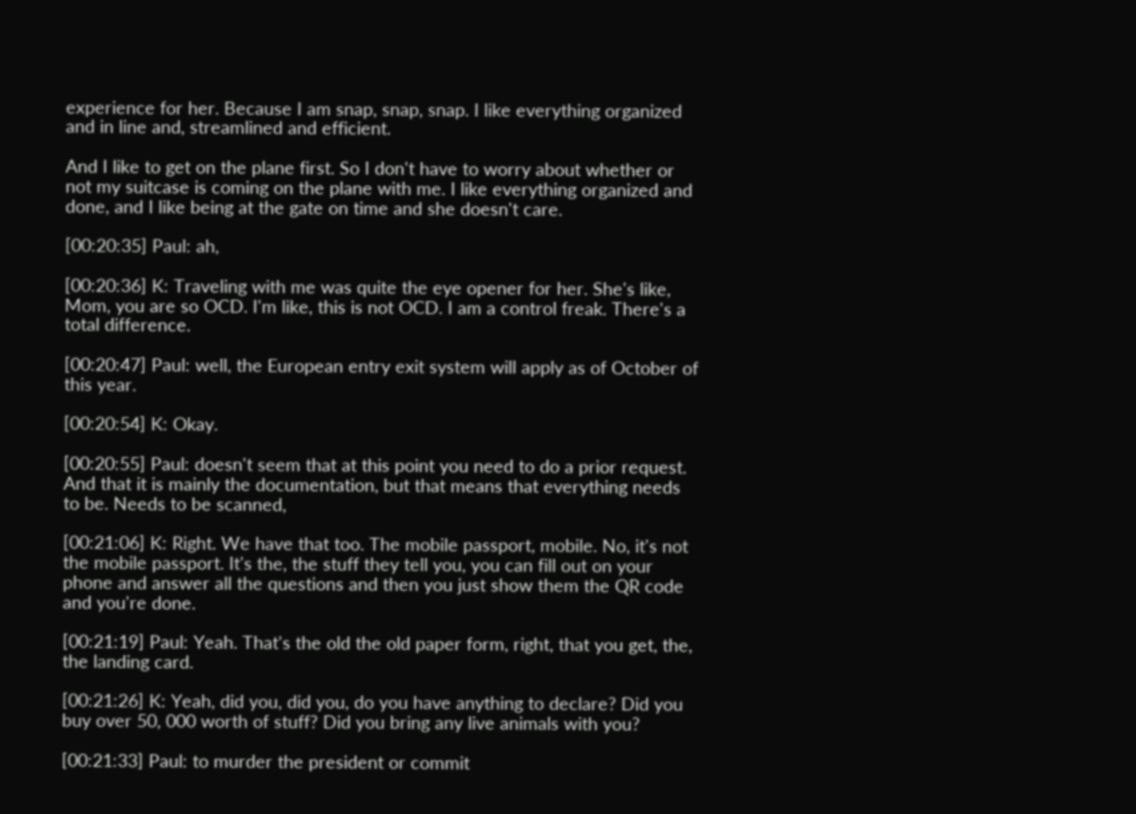experience for her. Because I am snap, snap, snap. I like everything organized and in line and, streamlined and efficient.

And I like to get on the plane first. So I don't have to worry about whether or not my suitcase is coming on the plane with me. I like everything organized and done, and I like being at the gate on time and she doesn't care.

[00:20:35] Paul: ah,

[00:20:36] K: Traveling with me was quite the eye opener for her. She's like, Mom, you are so OCD. I'm like, this is not OCD. I am a control freak. There's a total difference.

[00:20:47] Paul: well, the European entry exit system will apply as of October of this year.

[00:20:54] K: Okay.

[00:20:55] Paul: doesn't seem that at this point you need to do a prior request. And that it is mainly the documentation, but that means that everything needs to be. Needs to be scanned,

[00:21:06] K: Right. We have that too. The mobile passport, mobile. No, it's not the mobile passport. It's the, the stuff they tell you, you can fill out on your phone and answer all the questions and then you just show them the QR code and you're done.

[00:21:19] Paul: Yeah. That's the old the old paper form, right, that you get, the, the landing card.

[00:21:26] K: Yeah, did you, did you, do you have anything to declare? Did you buy over 50, 000 worth of stuff? Did you bring any live animals with you?

[00:21:33] Paul: to murder the president or commit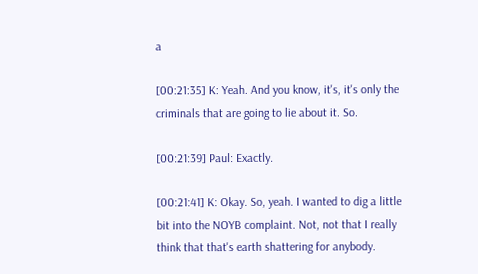a

[00:21:35] K: Yeah. And you know, it's, it's only the criminals that are going to lie about it. So.

[00:21:39] Paul: Exactly.

[00:21:41] K: Okay. So, yeah. I wanted to dig a little bit into the NOYB complaint. Not, not that I really think that that's earth shattering for anybody.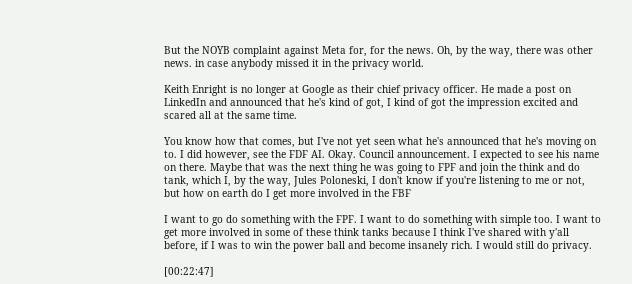But the NOYB complaint against Meta for, for the news. Oh, by the way, there was other news. in case anybody missed it in the privacy world.

Keith Enright is no longer at Google as their chief privacy officer. He made a post on LinkedIn and announced that he's kind of got, I kind of got the impression excited and scared all at the same time.

You know how that comes, but I've not yet seen what he's announced that he's moving on to. I did however, see the FDF AI. Okay. Council announcement. I expected to see his name on there. Maybe that was the next thing he was going to FPF and join the think and do tank, which I, by the way, Jules Poloneski, I don't know if you're listening to me or not, but how on earth do I get more involved in the FBF

I want to go do something with the FPF. I want to do something with simple too. I want to get more involved in some of these think tanks because I think I've shared with y'all before, if I was to win the power ball and become insanely rich. I would still do privacy.

[00:22:47]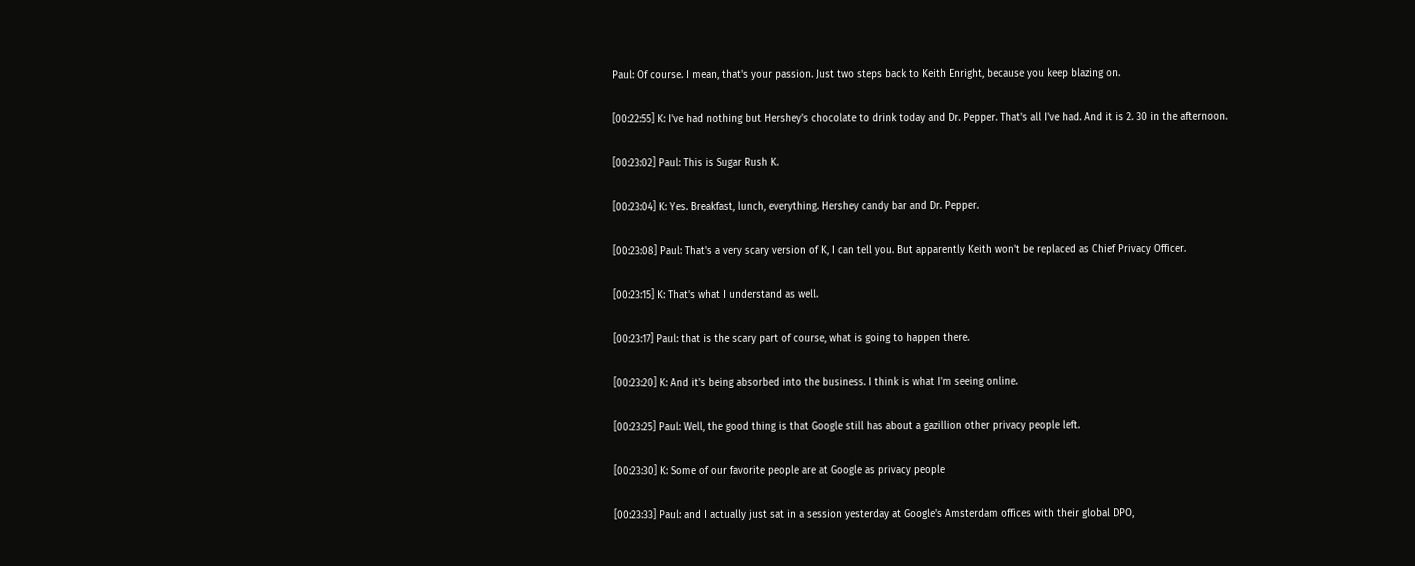Paul: Of course. I mean, that's your passion. Just two steps back to Keith Enright, because you keep blazing on.

[00:22:55] K: I've had nothing but Hershey's chocolate to drink today and Dr. Pepper. That's all I've had. And it is 2. 30 in the afternoon.

[00:23:02] Paul: This is Sugar Rush K.

[00:23:04] K: Yes. Breakfast, lunch, everything. Hershey candy bar and Dr. Pepper.

[00:23:08] Paul: That's a very scary version of K, I can tell you. But apparently Keith won't be replaced as Chief Privacy Officer.

[00:23:15] K: That's what I understand as well.

[00:23:17] Paul: that is the scary part of course, what is going to happen there.

[00:23:20] K: And it's being absorbed into the business. I think is what I'm seeing online.

[00:23:25] Paul: Well, the good thing is that Google still has about a gazillion other privacy people left.

[00:23:30] K: Some of our favorite people are at Google as privacy people

[00:23:33] Paul: and I actually just sat in a session yesterday at Google's Amsterdam offices with their global DPO,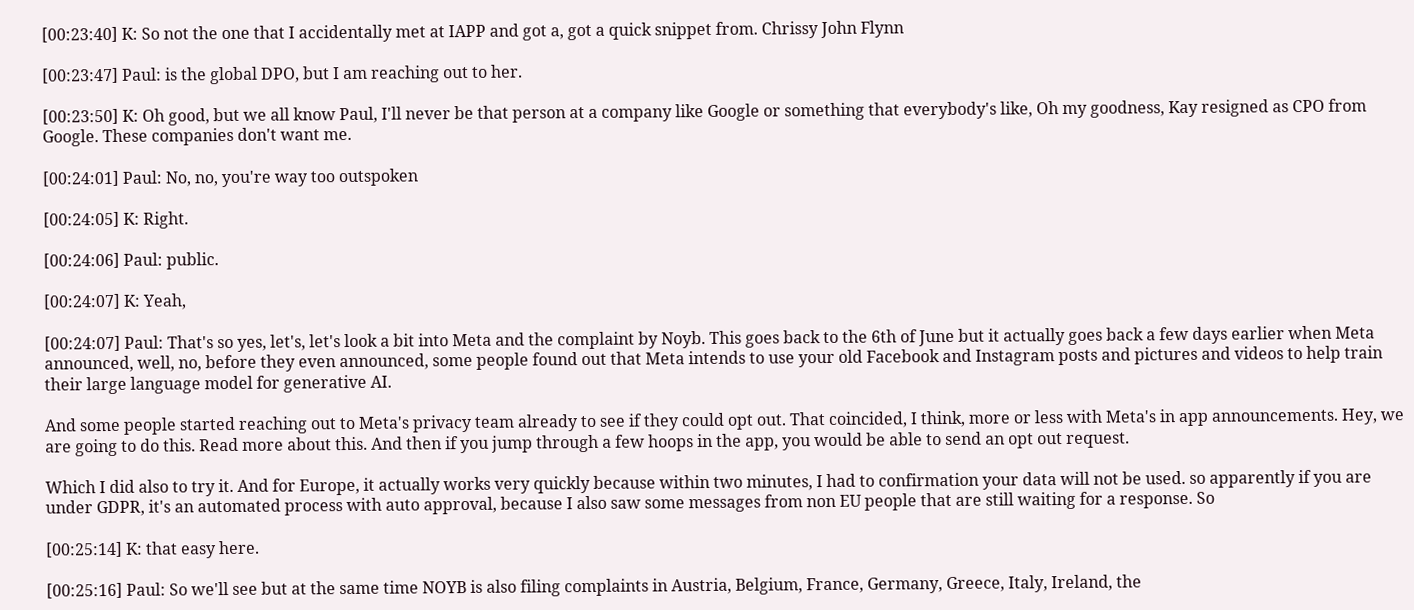[00:23:40] K: So not the one that I accidentally met at IAPP and got a, got a quick snippet from. Chrissy John Flynn

[00:23:47] Paul: is the global DPO, but I am reaching out to her.

[00:23:50] K: Oh good, but we all know Paul, I'll never be that person at a company like Google or something that everybody's like, Oh my goodness, Kay resigned as CPO from Google. These companies don't want me.

[00:24:01] Paul: No, no, you're way too outspoken

[00:24:05] K: Right.

[00:24:06] Paul: public.

[00:24:07] K: Yeah,

[00:24:07] Paul: That's so yes, let's, let's look a bit into Meta and the complaint by Noyb. This goes back to the 6th of June but it actually goes back a few days earlier when Meta announced, well, no, before they even announced, some people found out that Meta intends to use your old Facebook and Instagram posts and pictures and videos to help train their large language model for generative AI.

And some people started reaching out to Meta's privacy team already to see if they could opt out. That coincided, I think, more or less with Meta's in app announcements. Hey, we are going to do this. Read more about this. And then if you jump through a few hoops in the app, you would be able to send an opt out request.

Which I did also to try it. And for Europe, it actually works very quickly because within two minutes, I had to confirmation your data will not be used. so apparently if you are under GDPR, it's an automated process with auto approval, because I also saw some messages from non EU people that are still waiting for a response. So

[00:25:14] K: that easy here.

[00:25:16] Paul: So we'll see but at the same time NOYB is also filing complaints in Austria, Belgium, France, Germany, Greece, Italy, Ireland, the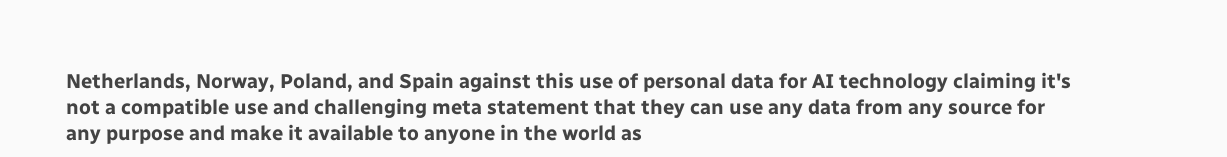Netherlands, Norway, Poland, and Spain against this use of personal data for AI technology claiming it's not a compatible use and challenging meta statement that they can use any data from any source for any purpose and make it available to anyone in the world as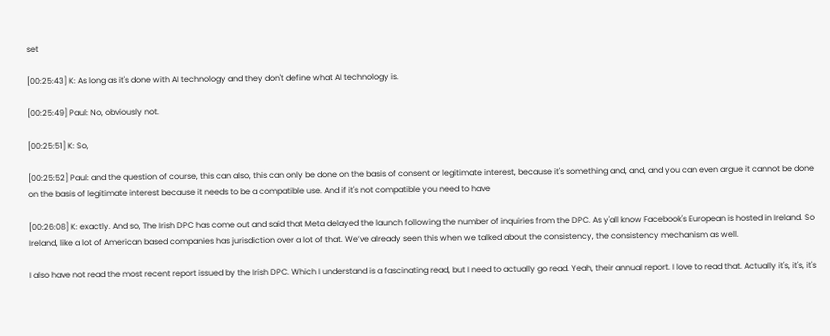set

[00:25:43] K: As long as it's done with AI technology and they don't define what AI technology is.

[00:25:49] Paul: No, obviously not.

[00:25:51] K: So,

[00:25:52] Paul: and the question of course, this can also, this can only be done on the basis of consent or legitimate interest, because it's something and, and, and you can even argue it cannot be done on the basis of legitimate interest because it needs to be a compatible use. And if it's not compatible you need to have

[00:26:08] K: exactly. And so, The Irish DPC has come out and said that Meta delayed the launch following the number of inquiries from the DPC. As y'all know Facebook's European is hosted in Ireland. So Ireland, like a lot of American based companies has jurisdiction over a lot of that. We’ve already seen this when we talked about the consistency, the consistency mechanism as well.

I also have not read the most recent report issued by the Irish DPC. Which I understand is a fascinating read, but I need to actually go read. Yeah, their annual report. I love to read that. Actually it's, it's, it's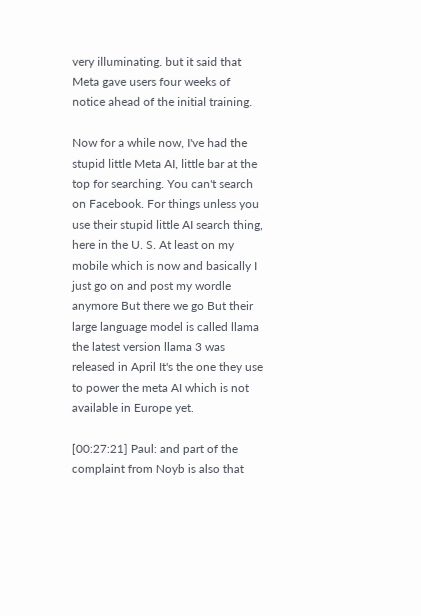very illuminating. but it said that Meta gave users four weeks of notice ahead of the initial training.

Now for a while now, I've had the stupid little Meta AI, little bar at the top for searching. You can't search on Facebook. For things unless you use their stupid little AI search thing, here in the U. S. At least on my mobile which is now and basically I just go on and post my wordle anymore But there we go But their large language model is called llama the latest version llama 3 was released in April It's the one they use to power the meta AI which is not available in Europe yet.

[00:27:21] Paul: and part of the complaint from Noyb is also that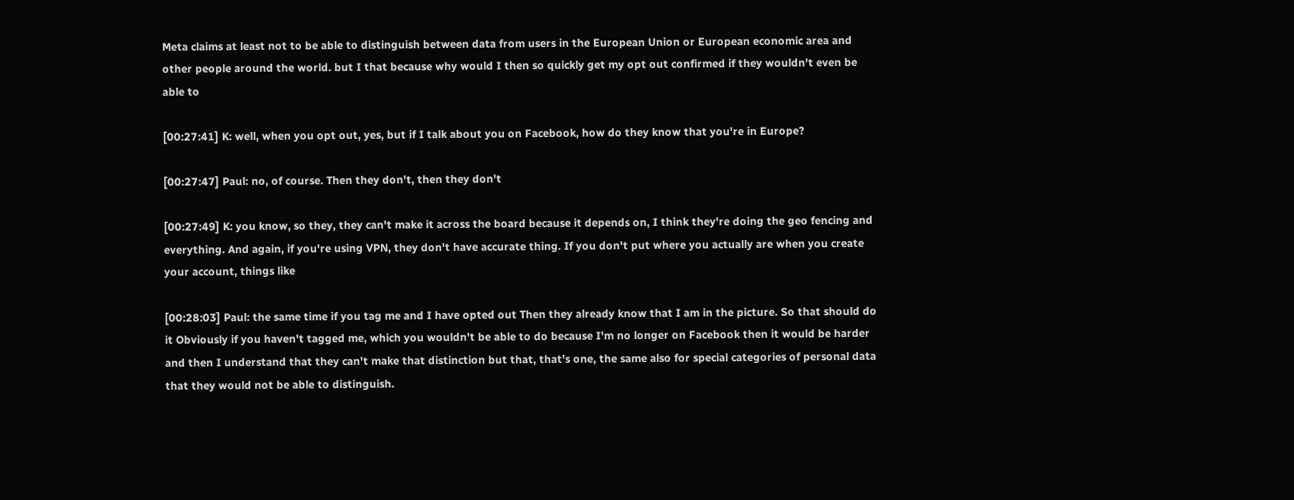Meta claims at least not to be able to distinguish between data from users in the European Union or European economic area and other people around the world. but I that because why would I then so quickly get my opt out confirmed if they wouldn't even be able to

[00:27:41] K: well, when you opt out, yes, but if I talk about you on Facebook, how do they know that you're in Europe?

[00:27:47] Paul: no, of course. Then they don't, then they don't

[00:27:49] K: you know, so they, they can't make it across the board because it depends on, I think they're doing the geo fencing and everything. And again, if you're using VPN, they don't have accurate thing. If you don't put where you actually are when you create your account, things like

[00:28:03] Paul: the same time if you tag me and I have opted out Then they already know that I am in the picture. So that should do it Obviously if you haven't tagged me, which you wouldn't be able to do because I'm no longer on Facebook then it would be harder and then I understand that they can't make that distinction but that, that's one, the same also for special categories of personal data that they would not be able to distinguish.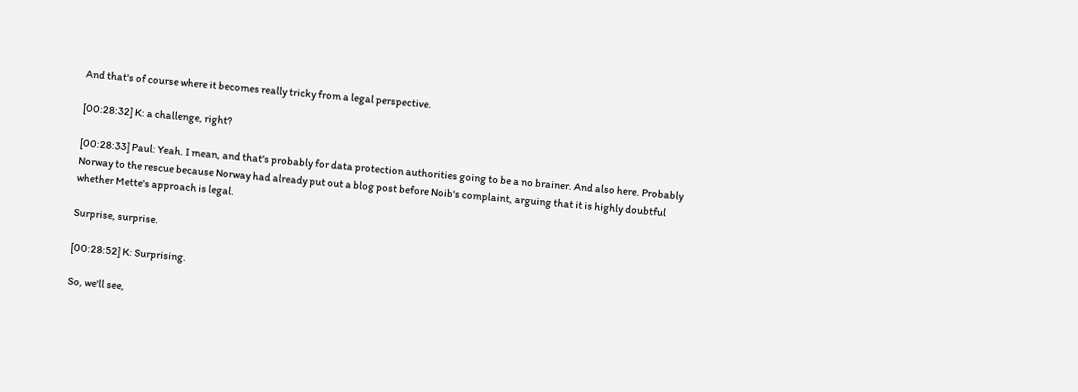And that's of course where it becomes really tricky from a legal perspective.

[00:28:32] K: a challenge, right?

[00:28:33] Paul: Yeah. I mean, and that's probably for data protection authorities going to be a no brainer. And also here. Probably Norway to the rescue because Norway had already put out a blog post before Noib's complaint, arguing that it is highly doubtful whether Mette's approach is legal.

Surprise, surprise.

[00:28:52] K: Surprising.

So, we'll see,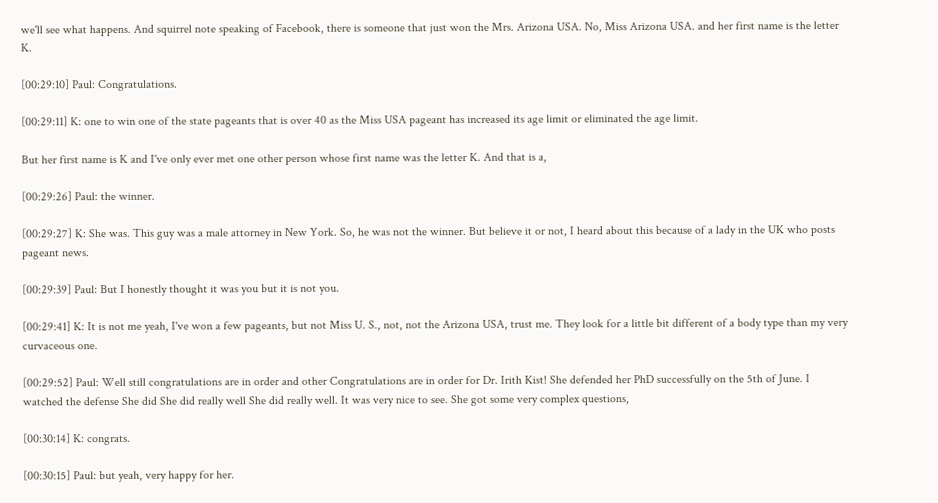we'll see what happens. And squirrel note speaking of Facebook, there is someone that just won the Mrs. Arizona USA. No, Miss Arizona USA. and her first name is the letter K.

[00:29:10] Paul: Congratulations.

[00:29:11] K: one to win one of the state pageants that is over 40 as the Miss USA pageant has increased its age limit or eliminated the age limit.

But her first name is K and I've only ever met one other person whose first name was the letter K. And that is a,

[00:29:26] Paul: the winner.

[00:29:27] K: She was. This guy was a male attorney in New York. So, he was not the winner. But believe it or not, I heard about this because of a lady in the UK who posts pageant news.

[00:29:39] Paul: But I honestly thought it was you but it is not you.

[00:29:41] K: It is not me yeah, I've won a few pageants, but not Miss U. S., not, not the Arizona USA, trust me. They look for a little bit different of a body type than my very curvaceous one.

[00:29:52] Paul: Well still congratulations are in order and other Congratulations are in order for Dr. Irith Kist! She defended her PhD successfully on the 5th of June. I watched the defense She did She did really well She did really well. It was very nice to see. She got some very complex questions,

[00:30:14] K: congrats.

[00:30:15] Paul: but yeah, very happy for her.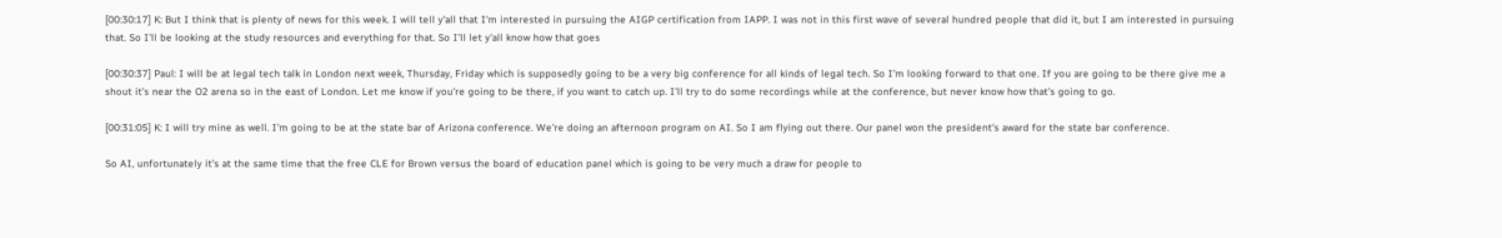[00:30:17] K: But I think that is plenty of news for this week. I will tell y'all that I'm interested in pursuing the AIGP certification from IAPP. I was not in this first wave of several hundred people that did it, but I am interested in pursuing that. So I'll be looking at the study resources and everything for that. So I'll let y'all know how that goes

[00:30:37] Paul: I will be at legal tech talk in London next week, Thursday, Friday which is supposedly going to be a very big conference for all kinds of legal tech. So I'm looking forward to that one. If you are going to be there give me a shout it's near the O2 arena so in the east of London. Let me know if you're going to be there, if you want to catch up. I'll try to do some recordings while at the conference, but never know how that's going to go.

[00:31:05] K: I will try mine as well. I'm going to be at the state bar of Arizona conference. We're doing an afternoon program on AI. So I am flying out there. Our panel won the president's award for the state bar conference.

So AI, unfortunately it's at the same time that the free CLE for Brown versus the board of education panel which is going to be very much a draw for people to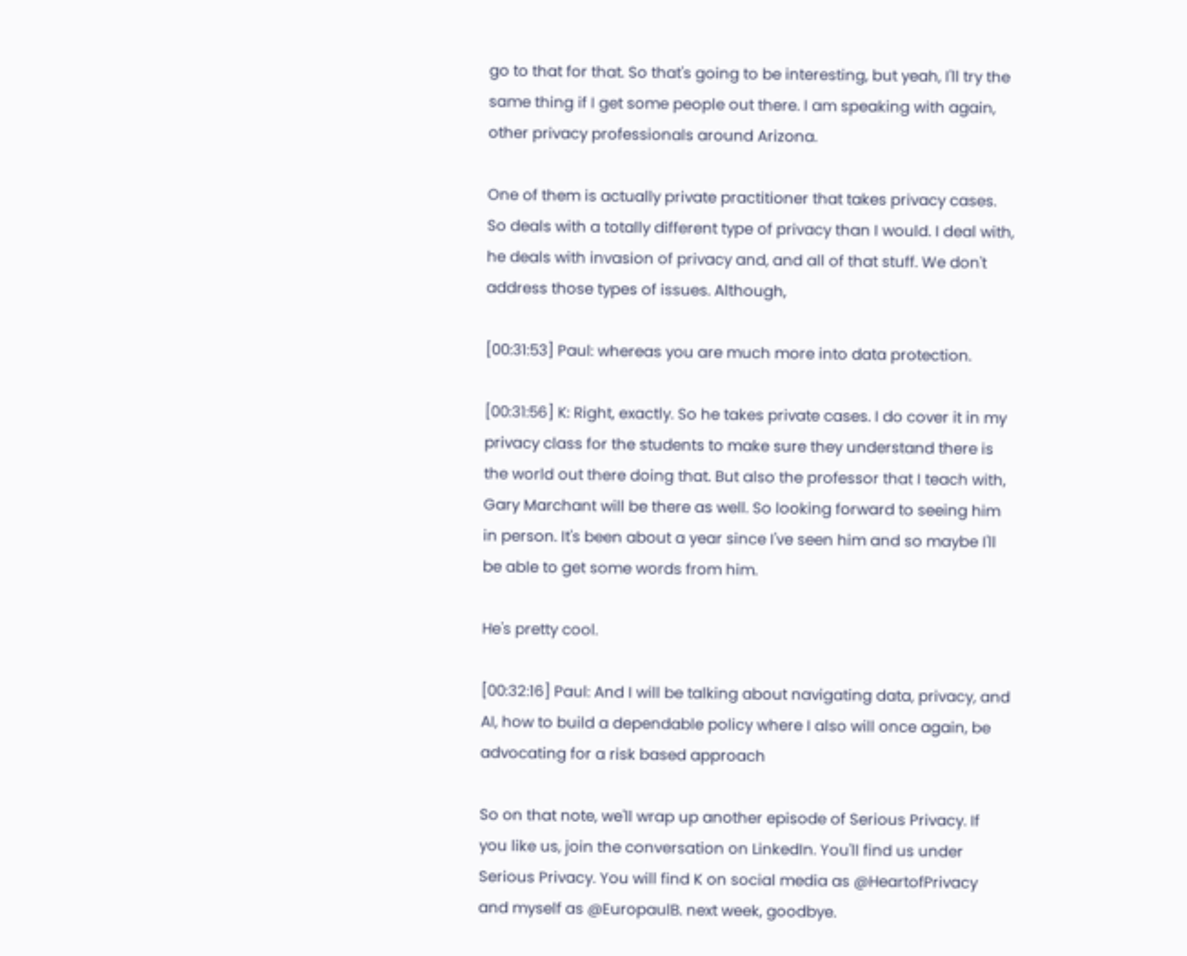go to that for that. So that's going to be interesting, but yeah, I'll try the same thing if I get some people out there. I am speaking with again, other privacy professionals around Arizona.

One of them is actually private practitioner that takes privacy cases. So deals with a totally different type of privacy than I would. I deal with, he deals with invasion of privacy and, and all of that stuff. We don't address those types of issues. Although,

[00:31:53] Paul: whereas you are much more into data protection.

[00:31:56] K: Right, exactly. So he takes private cases. I do cover it in my privacy class for the students to make sure they understand there is the world out there doing that. But also the professor that I teach with, Gary Marchant will be there as well. So looking forward to seeing him in person. It's been about a year since I've seen him and so maybe I'll be able to get some words from him.

He's pretty cool.

[00:32:16] Paul: And I will be talking about navigating data, privacy, and AI, how to build a dependable policy where I also will once again, be advocating for a risk based approach

So on that note, we'll wrap up another episode of Serious Privacy. If you like us, join the conversation on LinkedIn. You'll find us under Serious Privacy. You will find K on social media as @HeartofPrivacy and myself as @EuropaulB. next week, goodbye.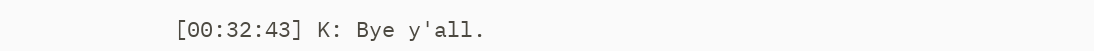[00:32:43] K: Bye y'all.